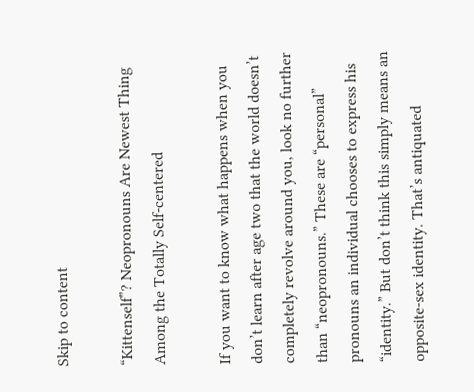Skip to content

“Kittenself”? Neopronouns Are Newest Thing Among the Totally Self-centered

If you want to know what happens when you don’t learn after age two that the world doesn’t completely revolve around you, look no further than “neopronouns.” These are “personal” pronouns an individual chooses to express his “identity.” But don’t think this simply means an opposite-sex identity. That’s antiquated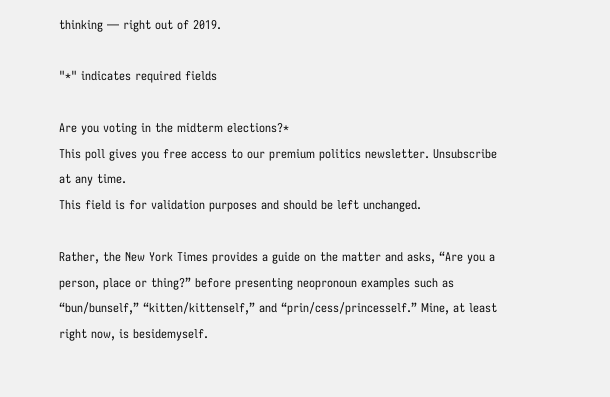thinking — right out of 2019.

"*" indicates required fields

Are you voting in the midterm elections?*
This poll gives you free access to our premium politics newsletter. Unsubscribe at any time.
This field is for validation purposes and should be left unchanged.

Rather, the New York Times provides a guide on the matter and asks, “Are you a person, place or thing?” before presenting neopronoun examples such as “bun/bunself,” “kitten/kittenself,” and “prin/cess/princesself.” Mine, at least right now, is besidemyself.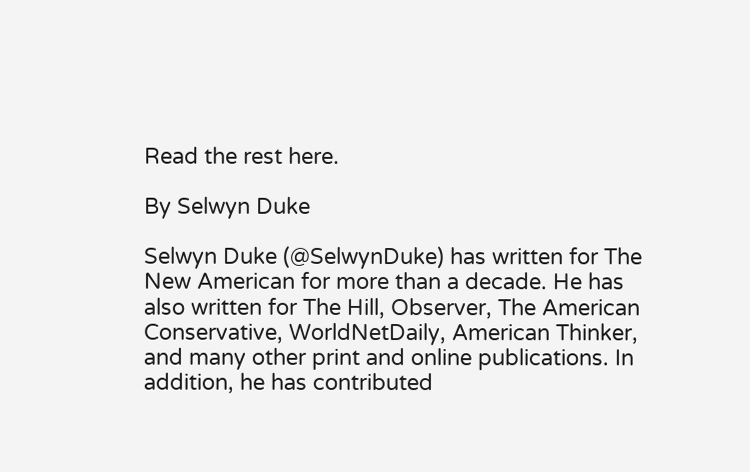Read the rest here.

By Selwyn Duke

Selwyn Duke (@SelwynDuke) has written for The New American for more than a decade. He has also written for The Hill, Observer, The American Conservative, WorldNetDaily, American Thinker, and many other print and online publications. In addition, he has contributed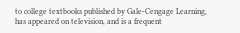to college textbooks published by Gale-Cengage Learning, has appeared on television, and is a frequent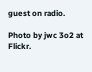guest on radio.

Photo by jwc 3o2 at Flickr.